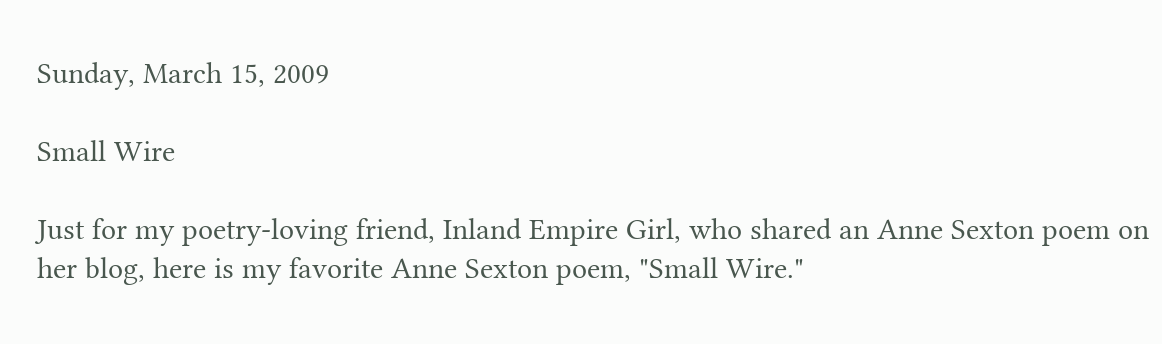Sunday, March 15, 2009

Small Wire

Just for my poetry-loving friend, Inland Empire Girl, who shared an Anne Sexton poem on her blog, here is my favorite Anne Sexton poem, "Small Wire."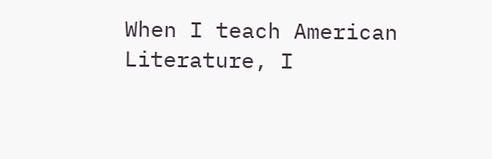When I teach American Literature, I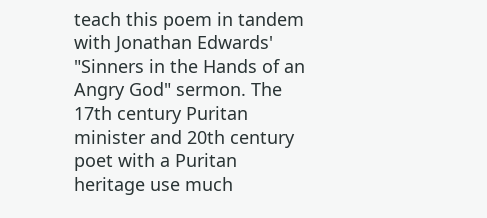teach this poem in tandem with Jonathan Edwards' "Sinners in the Hands of an Angry God" sermon. The 17th century Puritan minister and 20th century poet with a Puritan heritage use much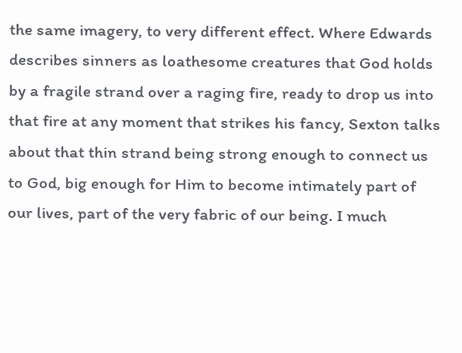the same imagery, to very different effect. Where Edwards describes sinners as loathesome creatures that God holds by a fragile strand over a raging fire, ready to drop us into that fire at any moment that strikes his fancy, Sexton talks about that thin strand being strong enough to connect us to God, big enough for Him to become intimately part of our lives, part of the very fabric of our being. I much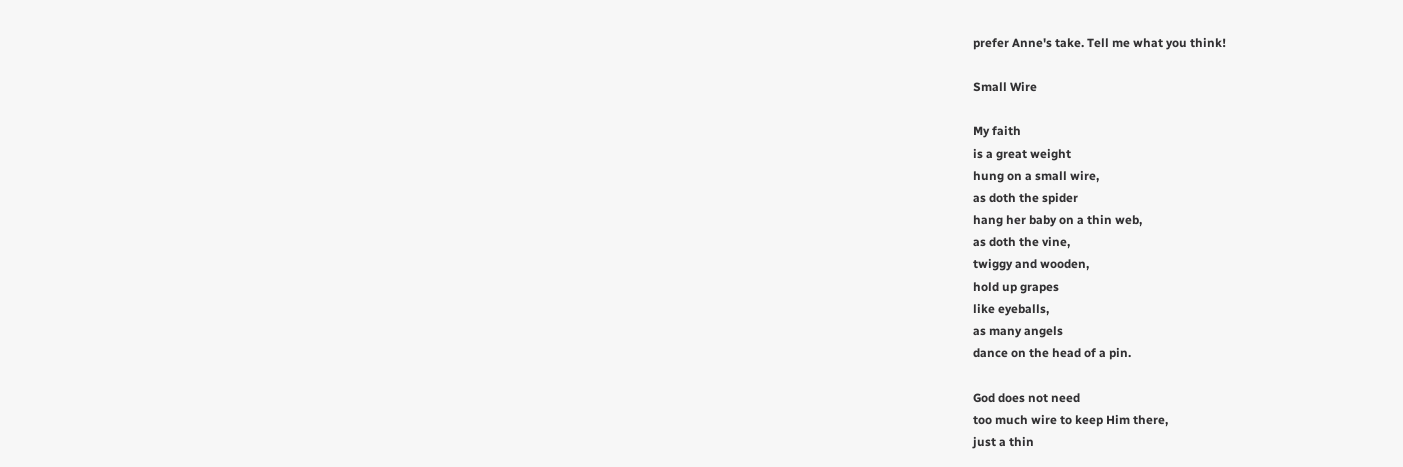prefer Anne's take. Tell me what you think!

Small Wire

My faith
is a great weight
hung on a small wire,
as doth the spider
hang her baby on a thin web,
as doth the vine,
twiggy and wooden,
hold up grapes
like eyeballs,
as many angels
dance on the head of a pin.

God does not need
too much wire to keep Him there,
just a thin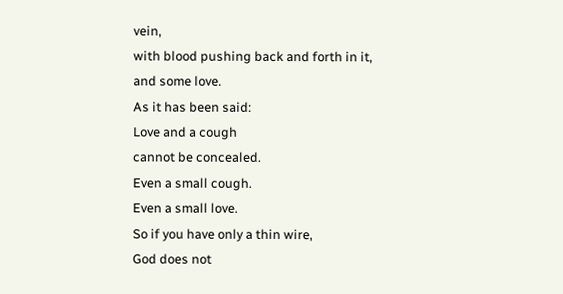vein,
with blood pushing back and forth in it,
and some love.
As it has been said:
Love and a cough
cannot be concealed.
Even a small cough.
Even a small love.
So if you have only a thin wire,
God does not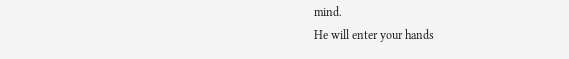mind.
He will enter your hands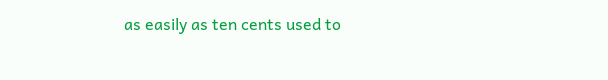as easily as ten cents used to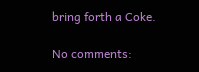bring forth a Coke.

No comments: